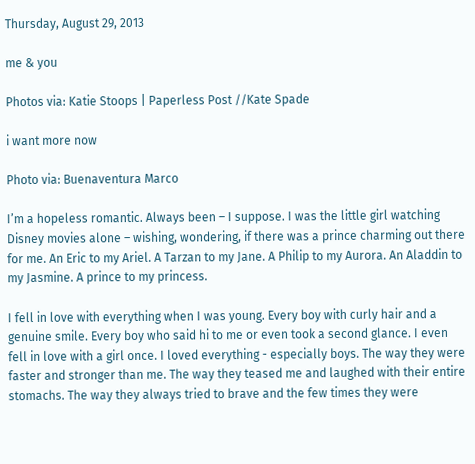Thursday, August 29, 2013

me & you

Photos via: Katie Stoops | Paperless Post //Kate Spade

i want more now

Photo via: Buenaventura Marco

I’m a hopeless romantic. Always been – I suppose. I was the little girl watching Disney movies alone – wishing, wondering, if there was a prince charming out there for me. An Eric to my Ariel. A Tarzan to my Jane. A Philip to my Aurora. An Aladdin to my Jasmine. A prince to my princess.

I fell in love with everything when I was young. Every boy with curly hair and a genuine smile. Every boy who said hi to me or even took a second glance. I even fell in love with a girl once. I loved everything - especially boys. The way they were faster and stronger than me. The way they teased me and laughed with their entire stomachs. The way they always tried to brave and the few times they were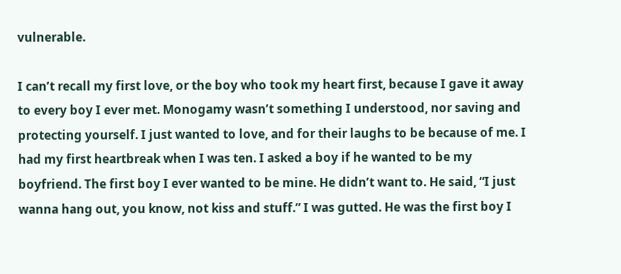vulnerable.

I can’t recall my first love, or the boy who took my heart first, because I gave it away to every boy I ever met. Monogamy wasn’t something I understood, nor saving and protecting yourself. I just wanted to love, and for their laughs to be because of me. I had my first heartbreak when I was ten. I asked a boy if he wanted to be my boyfriend. The first boy I ever wanted to be mine. He didn’t want to. He said, “I just wanna hang out, you know, not kiss and stuff.” I was gutted. He was the first boy I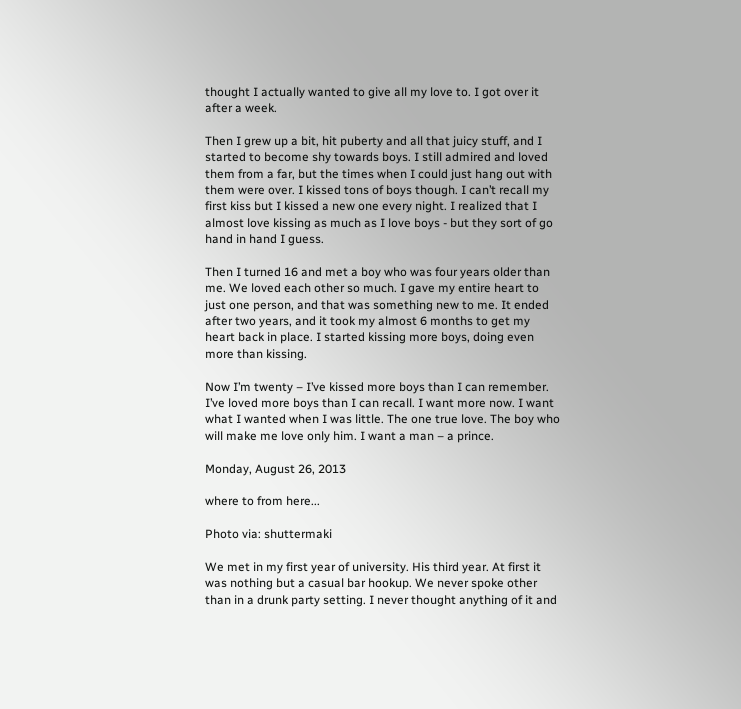thought I actually wanted to give all my love to. I got over it after a week.

Then I grew up a bit, hit puberty and all that juicy stuff, and I started to become shy towards boys. I still admired and loved them from a far, but the times when I could just hang out with them were over. I kissed tons of boys though. I can’t recall my first kiss but I kissed a new one every night. I realized that I almost love kissing as much as I love boys - but they sort of go hand in hand I guess.

Then I turned 16 and met a boy who was four years older than me. We loved each other so much. I gave my entire heart to just one person, and that was something new to me. It ended after two years, and it took my almost 6 months to get my heart back in place. I started kissing more boys, doing even more than kissing.

Now I’m twenty – I’ve kissed more boys than I can remember. I’ve loved more boys than I can recall. I want more now. I want what I wanted when I was little. The one true love. The boy who will make me love only him. I want a man – a prince.

Monday, August 26, 2013

where to from here...

Photo via: shuttermaki

We met in my first year of university. His third year. At first it was nothing but a casual bar hookup. We never spoke other than in a drunk party setting. I never thought anything of it and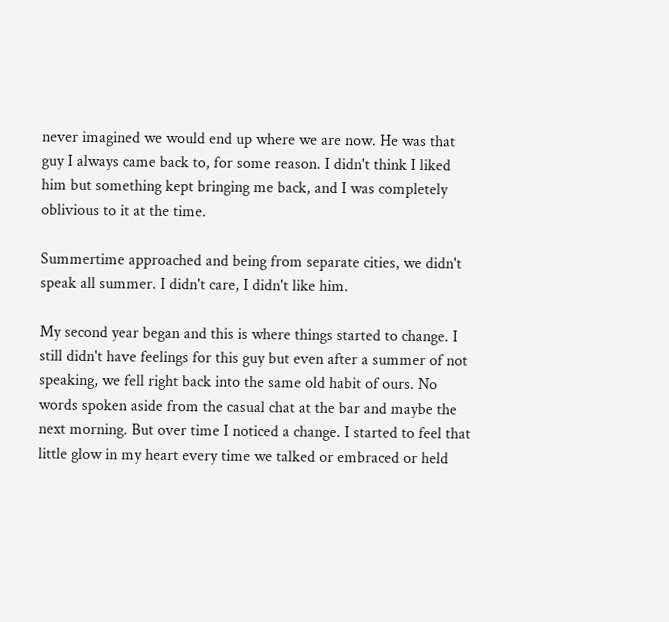never imagined we would end up where we are now. He was that guy I always came back to, for some reason. I didn't think I liked him but something kept bringing me back, and I was completely oblivious to it at the time.

Summertime approached and being from separate cities, we didn't speak all summer. I didn't care, I didn't like him.

My second year began and this is where things started to change. I still didn't have feelings for this guy but even after a summer of not speaking, we fell right back into the same old habit of ours. No words spoken aside from the casual chat at the bar and maybe the next morning. But over time I noticed a change. I started to feel that little glow in my heart every time we talked or embraced or held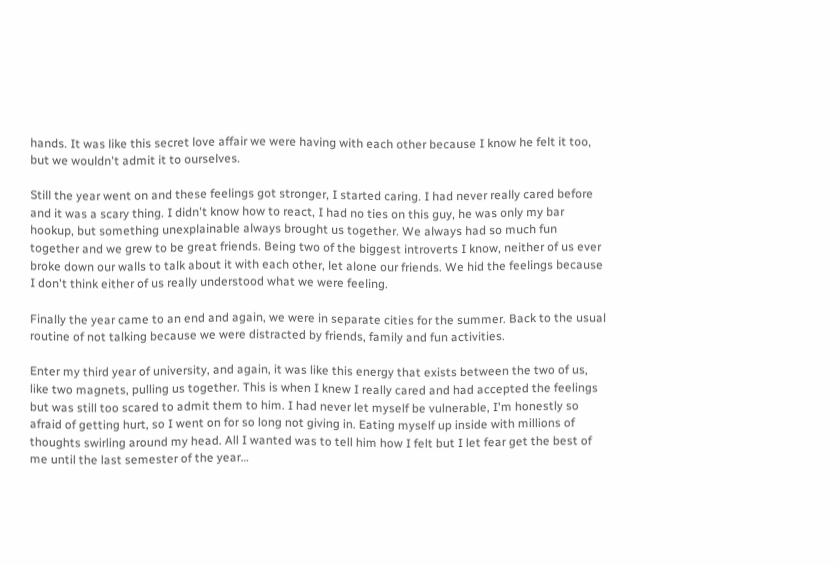hands. It was like this secret love affair we were having with each other because I know he felt it too, but we wouldn't admit it to ourselves.

Still the year went on and these feelings got stronger, I started caring. I had never really cared before and it was a scary thing. I didn't know how to react, I had no ties on this guy, he was only my bar hookup, but something unexplainable always brought us together. We always had so much fun together and we grew to be great friends. Being two of the biggest introverts I know, neither of us ever broke down our walls to talk about it with each other, let alone our friends. We hid the feelings because I don't think either of us really understood what we were feeling.

Finally the year came to an end and again, we were in separate cities for the summer. Back to the usual routine of not talking because we were distracted by friends, family and fun activities.

Enter my third year of university, and again, it was like this energy that exists between the two of us, like two magnets, pulling us together. This is when I knew I really cared and had accepted the feelings but was still too scared to admit them to him. I had never let myself be vulnerable, I'm honestly so afraid of getting hurt, so I went on for so long not giving in. Eating myself up inside with millions of thoughts swirling around my head. All I wanted was to tell him how I felt but I let fear get the best of me until the last semester of the year…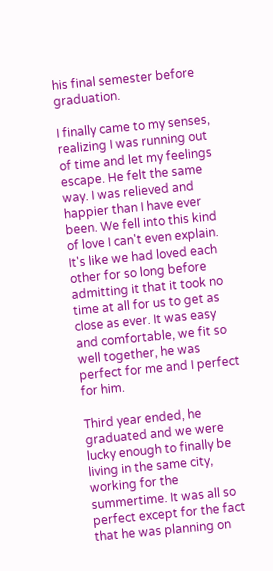his final semester before graduation.

I finally came to my senses, realizing I was running out of time and let my feelings escape. He felt the same way. I was relieved and happier than I have ever been. We fell into this kind of love I can't even explain. It's like we had loved each other for so long before admitting it that it took no time at all for us to get as close as ever. It was easy and comfortable, we fit so well together, he was perfect for me and I perfect for him.

Third year ended, he graduated and we were lucky enough to finally be living in the same city, working for the summertime. It was all so perfect except for the fact that he was planning on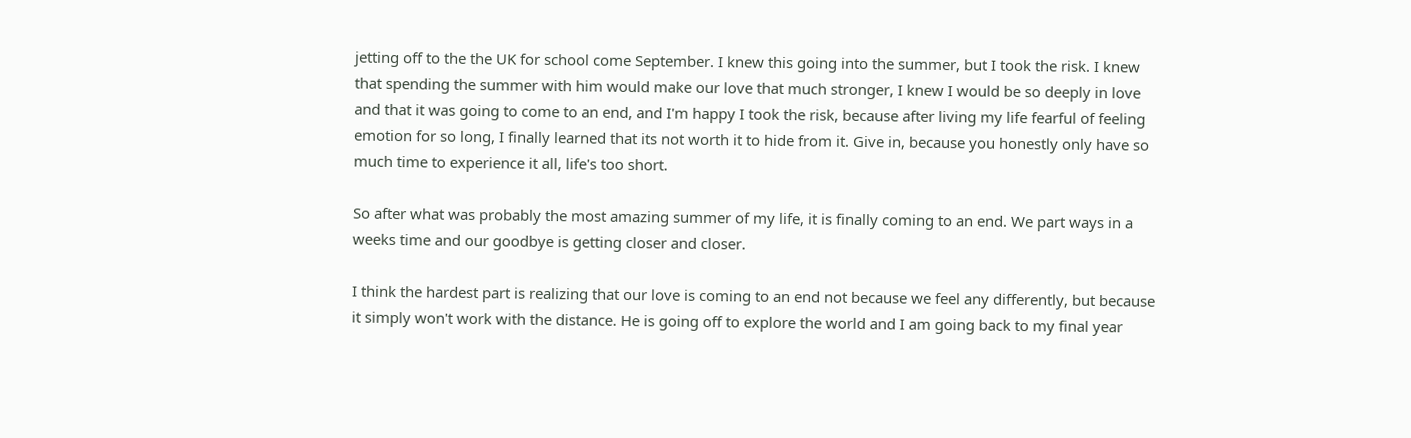jetting off to the the UK for school come September. I knew this going into the summer, but I took the risk. I knew that spending the summer with him would make our love that much stronger, I knew I would be so deeply in love and that it was going to come to an end, and I'm happy I took the risk, because after living my life fearful of feeling emotion for so long, I finally learned that its not worth it to hide from it. Give in, because you honestly only have so much time to experience it all, life's too short.

So after what was probably the most amazing summer of my life, it is finally coming to an end. We part ways in a weeks time and our goodbye is getting closer and closer.

I think the hardest part is realizing that our love is coming to an end not because we feel any differently, but because it simply won't work with the distance. He is going off to explore the world and I am going back to my final year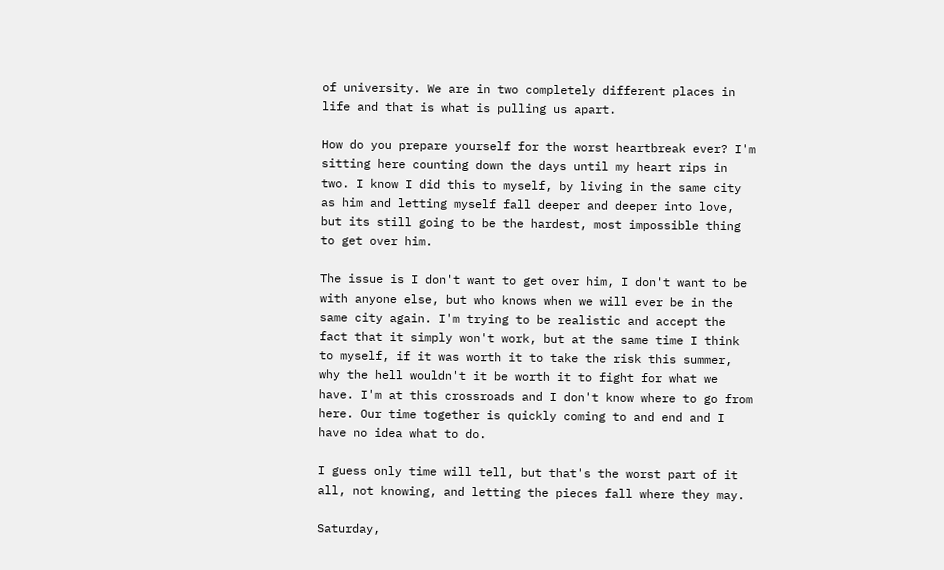of university. We are in two completely different places in life and that is what is pulling us apart.

How do you prepare yourself for the worst heartbreak ever? I'm sitting here counting down the days until my heart rips in two. I know I did this to myself, by living in the same city as him and letting myself fall deeper and deeper into love, but its still going to be the hardest, most impossible thing to get over him.

The issue is I don't want to get over him, I don't want to be with anyone else, but who knows when we will ever be in the same city again. I'm trying to be realistic and accept the fact that it simply won't work, but at the same time I think to myself, if it was worth it to take the risk this summer, why the hell wouldn't it be worth it to fight for what we have. I'm at this crossroads and I don't know where to go from here. Our time together is quickly coming to and end and I have no idea what to do.

I guess only time will tell, but that's the worst part of it all, not knowing, and letting the pieces fall where they may.

Saturday,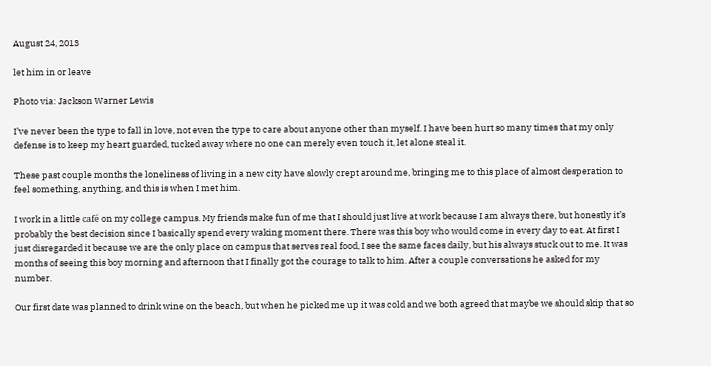August 24, 2013

let him in or leave

Photo via: Jackson Warner Lewis

I’ve never been the type to fall in love, not even the type to care about anyone other than myself. I have been hurt so many times that my only defense is to keep my heart guarded, tucked away where no one can merely even touch it, let alone steal it.

These past couple months the loneliness of living in a new city have slowly crept around me, bringing me to this place of almost desperation to feel something, anything, and this is when I met him.

I work in a little café on my college campus. My friends make fun of me that I should just live at work because I am always there, but honestly it’s probably the best decision since I basically spend every waking moment there. There was this boy who would come in every day to eat. At first I just disregarded it because we are the only place on campus that serves real food, I see the same faces daily, but his always stuck out to me. It was months of seeing this boy morning and afternoon that I finally got the courage to talk to him. After a couple conversations he asked for my number.

Our first date was planned to drink wine on the beach, but when he picked me up it was cold and we both agreed that maybe we should skip that so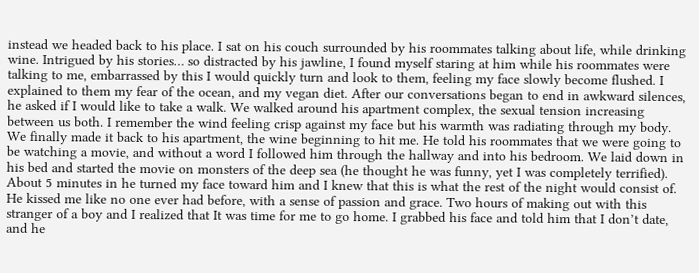instead we headed back to his place. I sat on his couch surrounded by his roommates talking about life, while drinking wine. Intrigued by his stories… so distracted by his jawline, I found myself staring at him while his roommates were talking to me, embarrassed by this I would quickly turn and look to them, feeling my face slowly become flushed. I explained to them my fear of the ocean, and my vegan diet. After our conversations began to end in awkward silences, he asked if I would like to take a walk. We walked around his apartment complex, the sexual tension increasing between us both. I remember the wind feeling crisp against my face but his warmth was radiating through my body. We finally made it back to his apartment, the wine beginning to hit me. He told his roommates that we were going to be watching a movie, and without a word I followed him through the hallway and into his bedroom. We laid down in his bed and started the movie on monsters of the deep sea (he thought he was funny, yet I was completely terrified). About 5 minutes in he turned my face toward him and I knew that this is what the rest of the night would consist of. He kissed me like no one ever had before, with a sense of passion and grace. Two hours of making out with this stranger of a boy and I realized that It was time for me to go home. I grabbed his face and told him that I don’t date, and he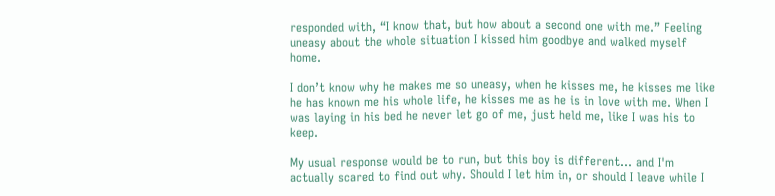responded with, “I know that, but how about a second one with me.” Feeling uneasy about the whole situation I kissed him goodbye and walked myself home.

I don’t know why he makes me so uneasy, when he kisses me, he kisses me like he has known me his whole life, he kisses me as he is in love with me. When I was laying in his bed he never let go of me, just held me, like I was his to keep.

My usual response would be to run, but this boy is different... and I'm actually scared to find out why. Should I let him in, or should I leave while I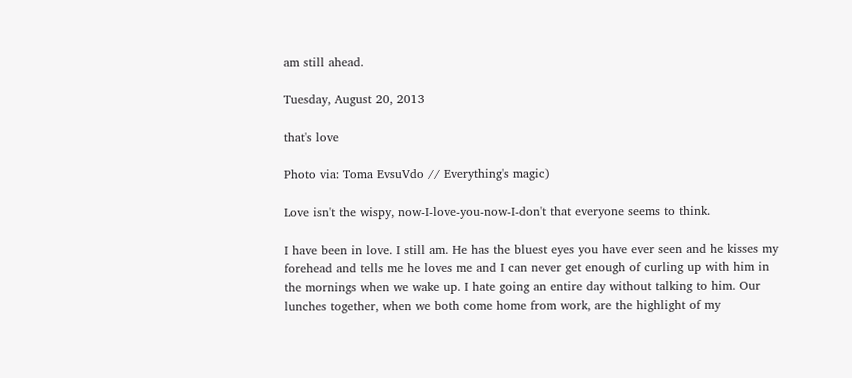am still ahead.

Tuesday, August 20, 2013

that's love

Photo via: Toma EvsuVdo // Everything's magic)

Love isn't the wispy, now-I-love-you-now-I-don't that everyone seems to think.

I have been in love. I still am. He has the bluest eyes you have ever seen and he kisses my forehead and tells me he loves me and I can never get enough of curling up with him in the mornings when we wake up. I hate going an entire day without talking to him. Our lunches together, when we both come home from work, are the highlight of my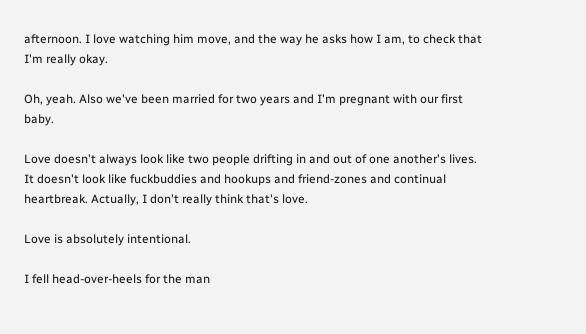afternoon. I love watching him move, and the way he asks how I am, to check that I'm really okay.

Oh, yeah. Also we've been married for two years and I'm pregnant with our first baby.

Love doesn't always look like two people drifting in and out of one another's lives. It doesn't look like fuckbuddies and hookups and friend-zones and continual heartbreak. Actually, I don't really think that's love.

Love is absolutely intentional.

I fell head-over-heels for the man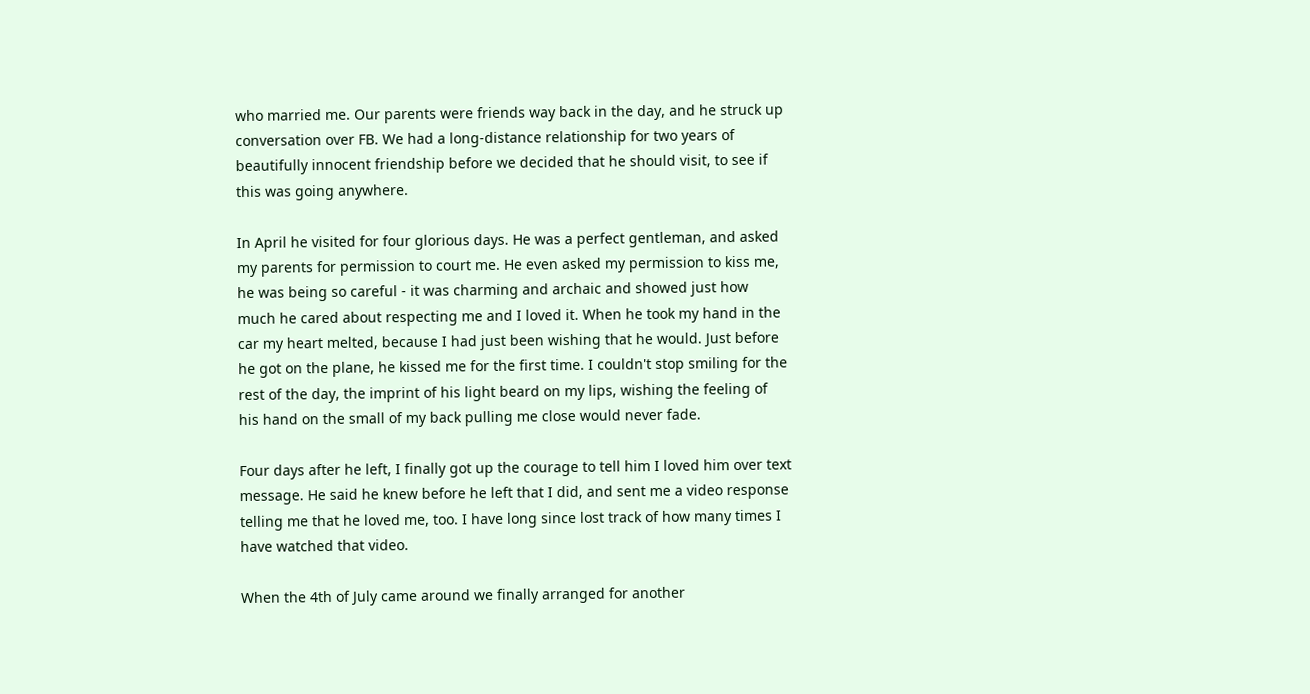who married me. Our parents were friends way back in the day, and he struck up conversation over FB. We had a long-distance relationship for two years of beautifully innocent friendship before we decided that he should visit, to see if this was going anywhere.

In April he visited for four glorious days. He was a perfect gentleman, and asked my parents for permission to court me. He even asked my permission to kiss me, he was being so careful - it was charming and archaic and showed just how much he cared about respecting me and I loved it. When he took my hand in the car my heart melted, because I had just been wishing that he would. Just before he got on the plane, he kissed me for the first time. I couldn't stop smiling for the rest of the day, the imprint of his light beard on my lips, wishing the feeling of his hand on the small of my back pulling me close would never fade.

Four days after he left, I finally got up the courage to tell him I loved him over text message. He said he knew before he left that I did, and sent me a video response telling me that he loved me, too. I have long since lost track of how many times I have watched that video.

When the 4th of July came around we finally arranged for another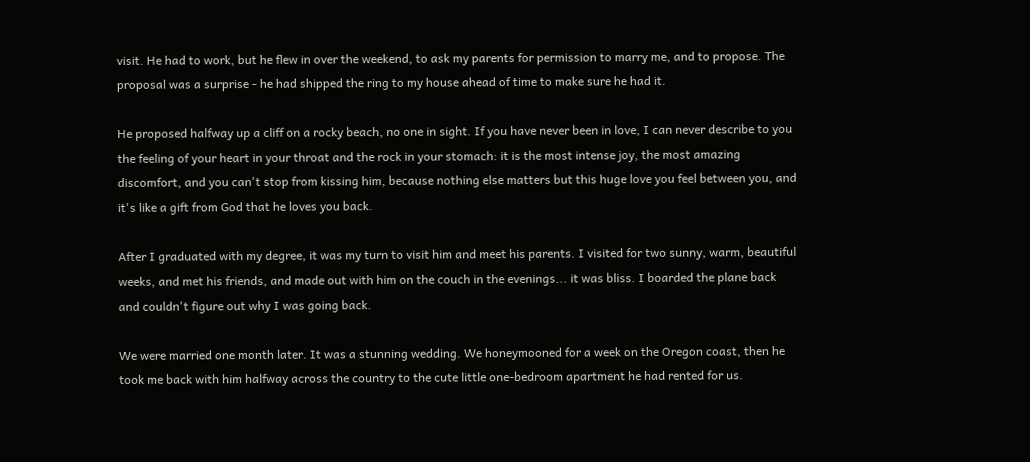visit. He had to work, but he flew in over the weekend, to ask my parents for permission to marry me, and to propose. The proposal was a surprise - he had shipped the ring to my house ahead of time to make sure he had it.

He proposed halfway up a cliff on a rocky beach, no one in sight. If you have never been in love, I can never describe to you the feeling of your heart in your throat and the rock in your stomach: it is the most intense joy, the most amazing discomfort, and you can't stop from kissing him, because nothing else matters but this huge love you feel between you, and it's like a gift from God that he loves you back.

After I graduated with my degree, it was my turn to visit him and meet his parents. I visited for two sunny, warm, beautiful weeks, and met his friends, and made out with him on the couch in the evenings... it was bliss. I boarded the plane back and couldn't figure out why I was going back.

We were married one month later. It was a stunning wedding. We honeymooned for a week on the Oregon coast, then he took me back with him halfway across the country to the cute little one-bedroom apartment he had rented for us.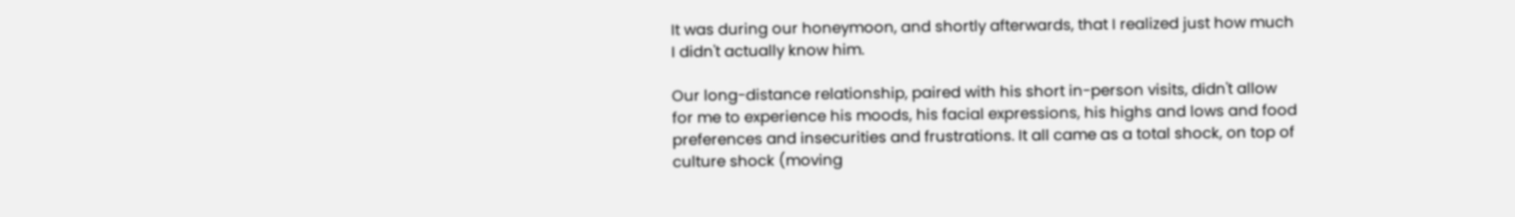It was during our honeymoon, and shortly afterwards, that I realized just how much I didn't actually know him.

Our long-distance relationship, paired with his short in-person visits, didn't allow for me to experience his moods, his facial expressions, his highs and lows and food preferences and insecurities and frustrations. It all came as a total shock, on top of culture shock (moving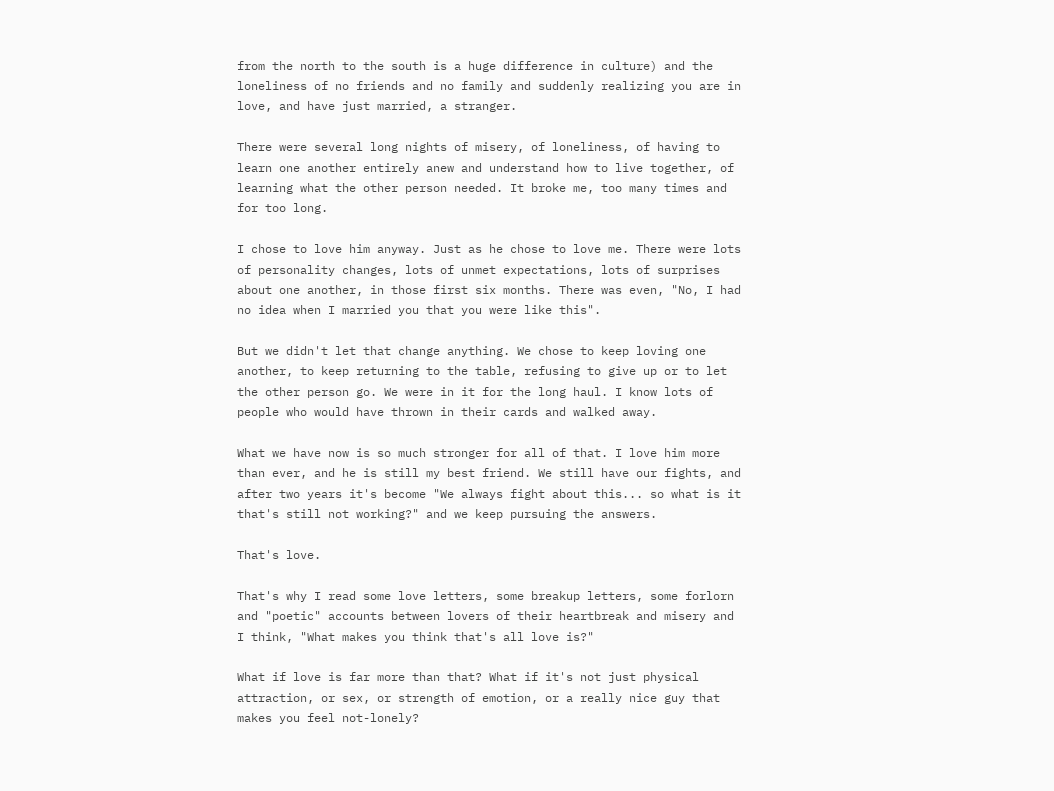from the north to the south is a huge difference in culture) and the loneliness of no friends and no family and suddenly realizing you are in love, and have just married, a stranger.

There were several long nights of misery, of loneliness, of having to learn one another entirely anew and understand how to live together, of learning what the other person needed. It broke me, too many times and for too long.

I chose to love him anyway. Just as he chose to love me. There were lots of personality changes, lots of unmet expectations, lots of surprises about one another, in those first six months. There was even, "No, I had no idea when I married you that you were like this".

But we didn't let that change anything. We chose to keep loving one another, to keep returning to the table, refusing to give up or to let the other person go. We were in it for the long haul. I know lots of people who would have thrown in their cards and walked away.

What we have now is so much stronger for all of that. I love him more than ever, and he is still my best friend. We still have our fights, and after two years it's become "We always fight about this... so what is it that's still not working?" and we keep pursuing the answers.

That's love.

That's why I read some love letters, some breakup letters, some forlorn and "poetic" accounts between lovers of their heartbreak and misery and I think, "What makes you think that's all love is?"

What if love is far more than that? What if it's not just physical attraction, or sex, or strength of emotion, or a really nice guy that makes you feel not-lonely?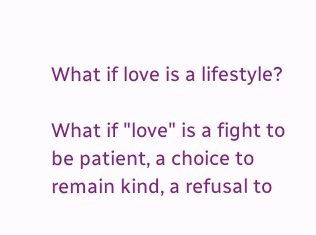What if love is a lifestyle?

What if "love" is a fight to be patient, a choice to remain kind, a refusal to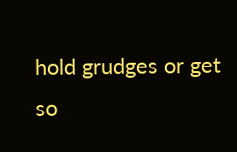hold grudges or get so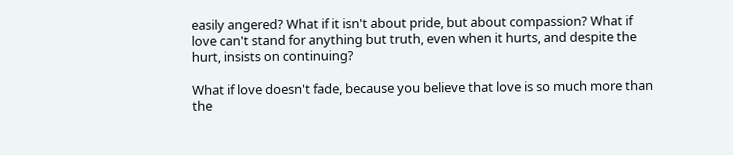easily angered? What if it isn't about pride, but about compassion? What if love can't stand for anything but truth, even when it hurts, and despite the hurt, insists on continuing?

What if love doesn't fade, because you believe that love is so much more than the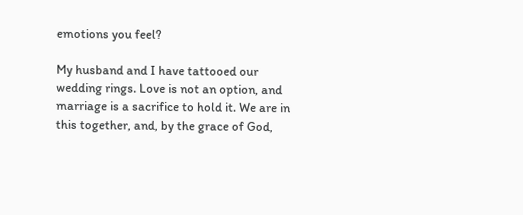emotions you feel?

My husband and I have tattooed our wedding rings. Love is not an option, and marriage is a sacrifice to hold it. We are in this together, and, by the grace of God,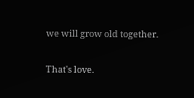we will grow old together.

That's love.